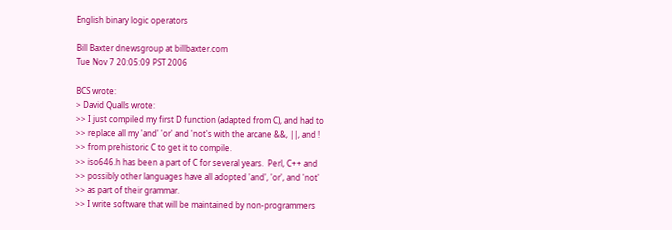English binary logic operators

Bill Baxter dnewsgroup at billbaxter.com
Tue Nov 7 20:05:09 PST 2006

BCS wrote:
> David Qualls wrote:
>> I just compiled my first D function (adapted from C), and had to
>> replace all my 'and' 'or' and 'not's with the arcane &&, ||, and !
>> from prehistoric C to get it to compile.
>> iso646.h has been a part of C for several years.  Perl, C++ and
>> possibly other languages have all adopted 'and', 'or', and 'not'
>> as part of their grammar.
>> I write software that will be maintained by non-programmers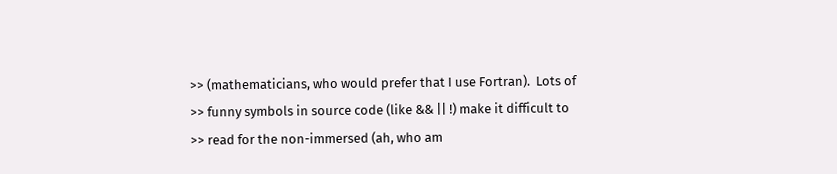>> (mathematicians, who would prefer that I use Fortran).  Lots of
>> funny symbols in source code (like && || !) make it difficult to
>> read for the non-immersed (ah, who am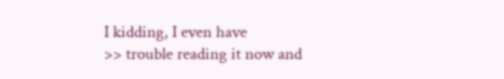I kidding, I even have
>> trouble reading it now and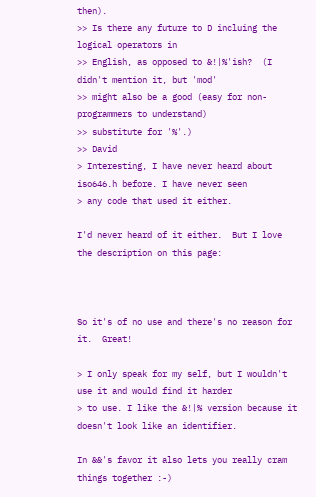then).
>> Is there any future to D incluing the logical operators in
>> English, as opposed to &!|%'ish?  (I didn't mention it, but 'mod'
>> might also be a good (easy for non-programmers to understand)
>> substitute for '%'.)
>> David
> Interesting, I have never heard about iso646.h before. I have never seen
> any code that used it either.

I'd never heard of it either.  But I love the description on this page:



So it's of no use and there's no reason for it.  Great!

> I only speak for my self, but I wouldn't use it and would find it harder
> to use. I like the &!|% version because it doesn't look like an identifier.

In &&'s favor it also lets you really cram things together :-)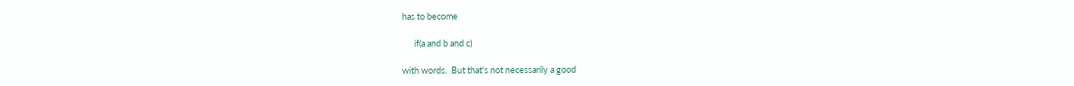has to become

      if(a and b and c)

with words.  But that's not necessarily a good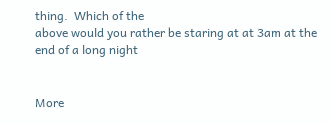thing.  Which of the
above would you rather be staring at at 3am at the end of a long night


More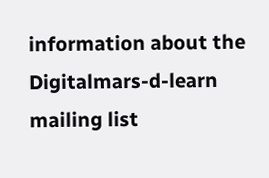information about the Digitalmars-d-learn mailing list